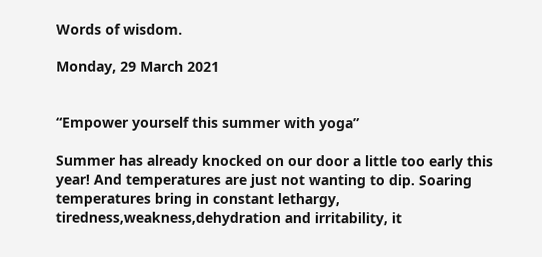Words of wisdom.

Monday, 29 March 2021


“Empower yourself this summer with yoga”

Summer has already knocked on our door a little too early this year! And temperatures are just not wanting to dip. Soaring temperatures bring in constant lethargy, tiredness,weakness,dehydration and irritability, it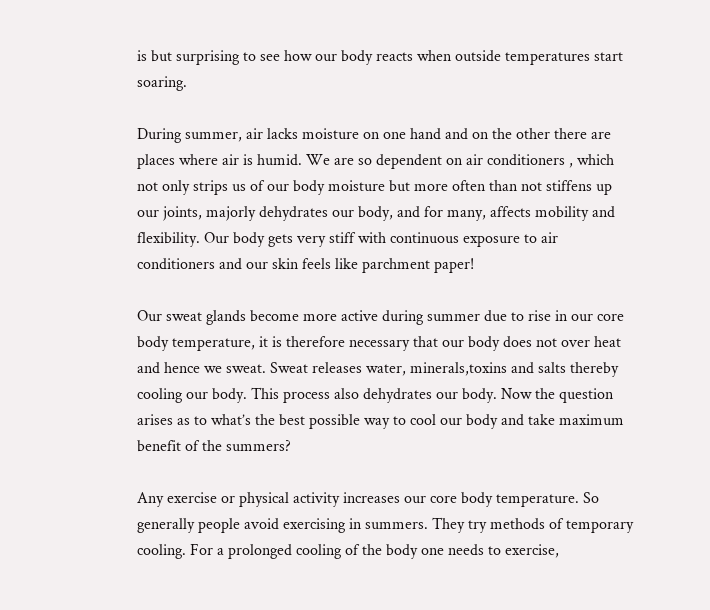is but surprising to see how our body reacts when outside temperatures start soaring.

During summer, air lacks moisture on one hand and on the other there are places where air is humid. We are so dependent on air conditioners , which not only strips us of our body moisture but more often than not stiffens up our joints, majorly dehydrates our body, and for many, affects mobility and flexibility. Our body gets very stiff with continuous exposure to air conditioners and our skin feels like parchment paper!

Our sweat glands become more active during summer due to rise in our core body temperature, it is therefore necessary that our body does not over heat and hence we sweat. Sweat releases water, minerals,toxins and salts thereby cooling our body. This process also dehydrates our body. Now the question arises as to what’s the best possible way to cool our body and take maximum benefit of the summers?

Any exercise or physical activity increases our core body temperature. So generally people avoid exercising in summers. They try methods of temporary cooling. For a prolonged cooling of the body one needs to exercise,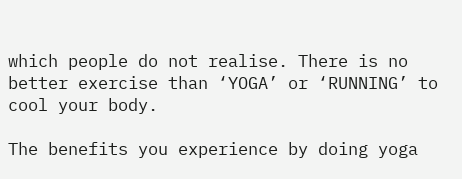which people do not realise. There is no better exercise than ‘YOGA’ or ‘RUNNING’ to cool your body.

The benefits you experience by doing yoga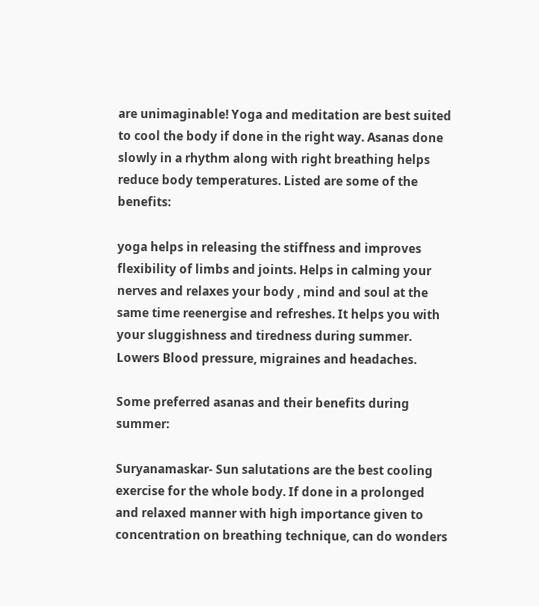are unimaginable! Yoga and meditation are best suited to cool the body if done in the right way. Asanas done slowly in a rhythm along with right breathing helps reduce body temperatures. Listed are some of the benefits:

yoga helps in releasing the stiffness and improves flexibility of limbs and joints. Helps in calming your nerves and relaxes your body , mind and soul at the same time reenergise and refreshes. It helps you with your sluggishness and tiredness during summer. Lowers Blood pressure, migraines and headaches.

Some preferred asanas and their benefits during summer:

Suryanamaskar- Sun salutations are the best cooling exercise for the whole body. If done in a prolonged and relaxed manner with high importance given to concentration on breathing technique, can do wonders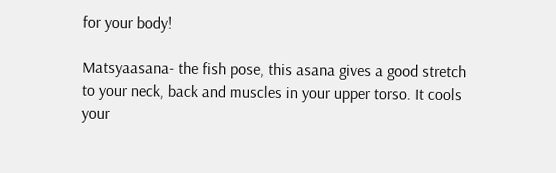for your body!

Matsyaasana- the fish pose, this asana gives a good stretch to your neck, back and muscles in your upper torso. It cools your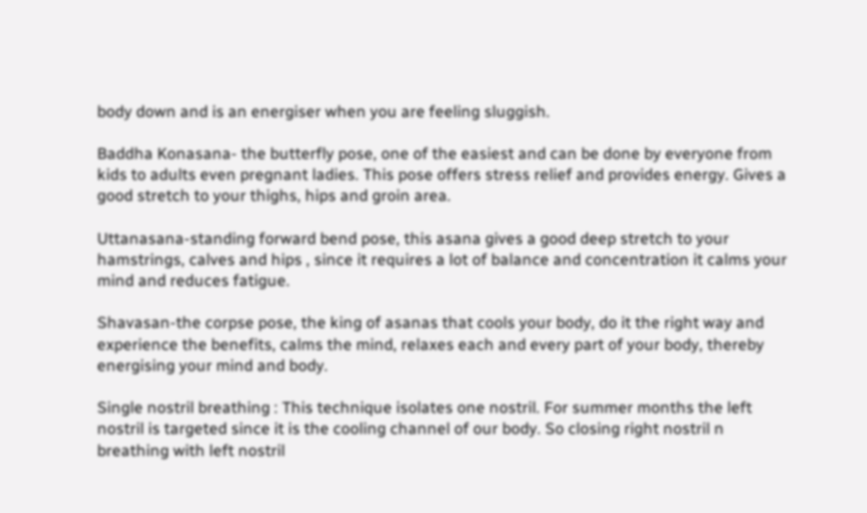body down and is an energiser when you are feeling sluggish.

Baddha Konasana- the butterfly pose, one of the easiest and can be done by everyone from kids to adults even pregnant ladies. This pose offers stress relief and provides energy. Gives a good stretch to your thighs, hips and groin area.

Uttanasana-standing forward bend pose, this asana gives a good deep stretch to your hamstrings, calves and hips , since it requires a lot of balance and concentration it calms your mind and reduces fatigue.

Shavasan-the corpse pose, the king of asanas that cools your body, do it the right way and experience the benefits, calms the mind, relaxes each and every part of your body, thereby energising your mind and body.

Single nostril breathing : This technique isolates one nostril. For summer months the left nostril is targeted since it is the cooling channel of our body. So closing right nostril n breathing with left nostril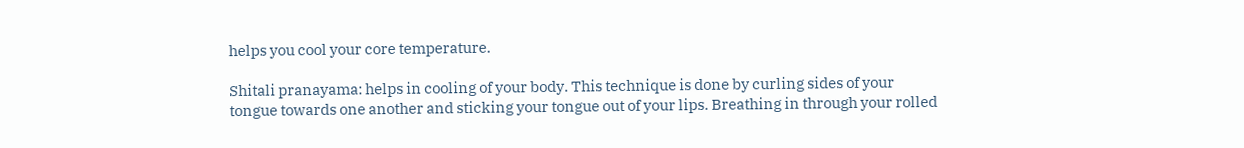helps you cool your core temperature.

Shitali pranayama: helps in cooling of your body. This technique is done by curling sides of your tongue towards one another and sticking your tongue out of your lips. Breathing in through your rolled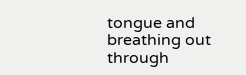tongue and breathing out through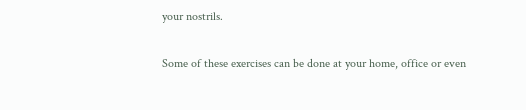your nostrils.

Some of these exercises can be done at your home, office or even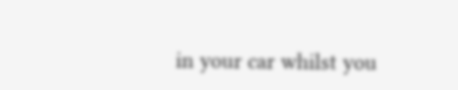in your car whilst you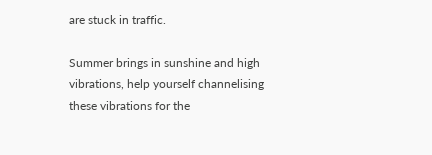are stuck in traffic.

Summer brings in sunshine and high vibrations, help yourself channelising these vibrations for the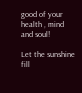good of your health , mind and soul!

Let the sunshine fill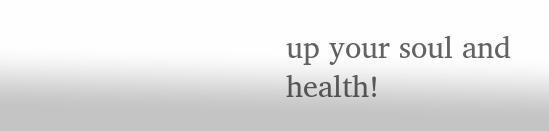up your soul and health!